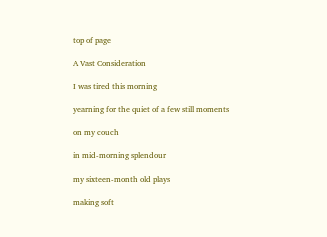top of page

A Vast Consideration

I was tired this morning

yearning for the quiet of a few still moments

on my couch

in mid-morning splendour

my sixteen-month old plays

making soft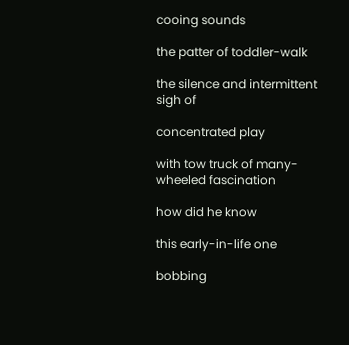cooing sounds

the patter of toddler-walk

the silence and intermittent sigh of

concentrated play

with tow truck of many-wheeled fascination

how did he know

this early-in-life one

bobbing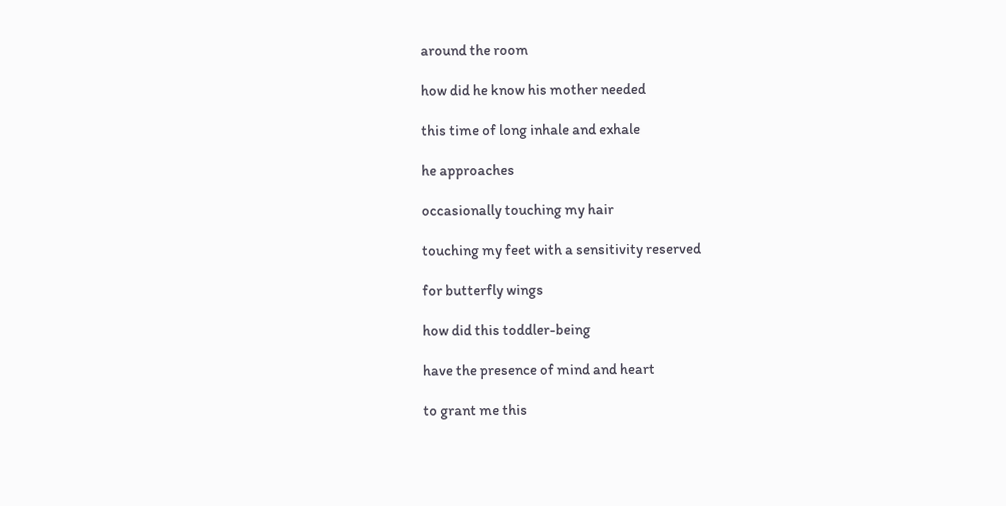around the room

how did he know his mother needed

this time of long inhale and exhale

he approaches

occasionally touching my hair

touching my feet with a sensitivity reserved

for butterfly wings

how did this toddler-being

have the presence of mind and heart

to grant me this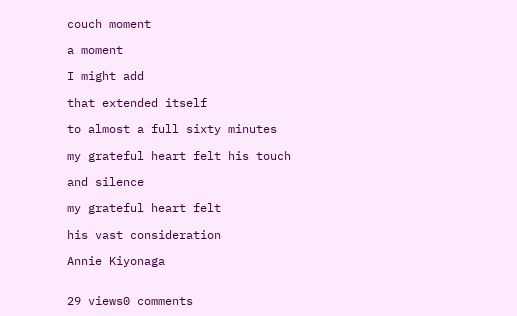couch moment

a moment

I might add

that extended itself

to almost a full sixty minutes

my grateful heart felt his touch

and silence

my grateful heart felt

his vast consideration

Annie Kiyonaga


29 views0 comments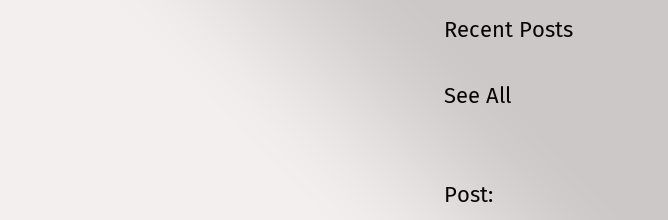Recent Posts

See All


Post: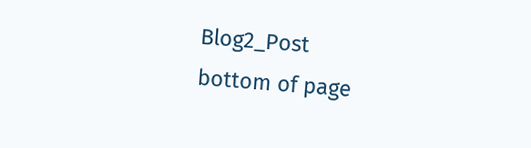Blog2_Post
bottom of page